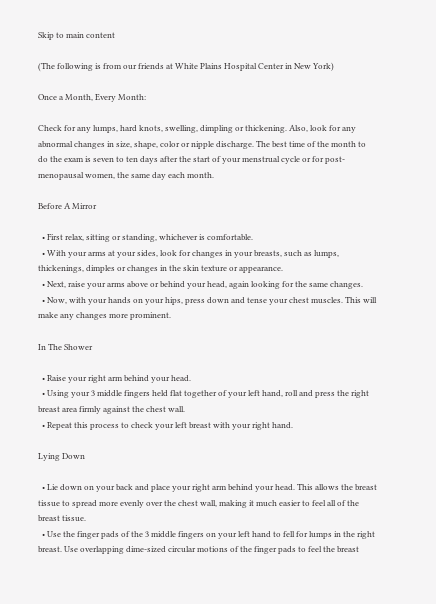Skip to main content

(The following is from our friends at White Plains Hospital Center in New York)

Once a Month, Every Month:

Check for any lumps, hard knots, swelling, dimpling or thickening. Also, look for any abnormal changes in size, shape, color or nipple discharge. The best time of the month to do the exam is seven to ten days after the start of your menstrual cycle or for post-menopausal women, the same day each month.

Before A Mirror

  • First relax, sitting or standing, whichever is comfortable.
  • With your arms at your sides, look for changes in your breasts, such as lumps, thickenings, dimples or changes in the skin texture or appearance.
  • Next, raise your arms above or behind your head, again looking for the same changes.
  • Now, with your hands on your hips, press down and tense your chest muscles. This will make any changes more prominent.

In The Shower

  • Raise your right arm behind your head.
  • Using your 3 middle fingers held flat together of your left hand, roll and press the right breast area firmly against the chest wall.
  • Repeat this process to check your left breast with your right hand.

Lying Down

  • Lie down on your back and place your right arm behind your head. This allows the breast tissue to spread more evenly over the chest wall, making it much easier to feel all of the breast tissue.
  • Use the finger pads of the 3 middle fingers on your left hand to fell for lumps in the right breast. Use overlapping dime-sized circular motions of the finger pads to feel the breast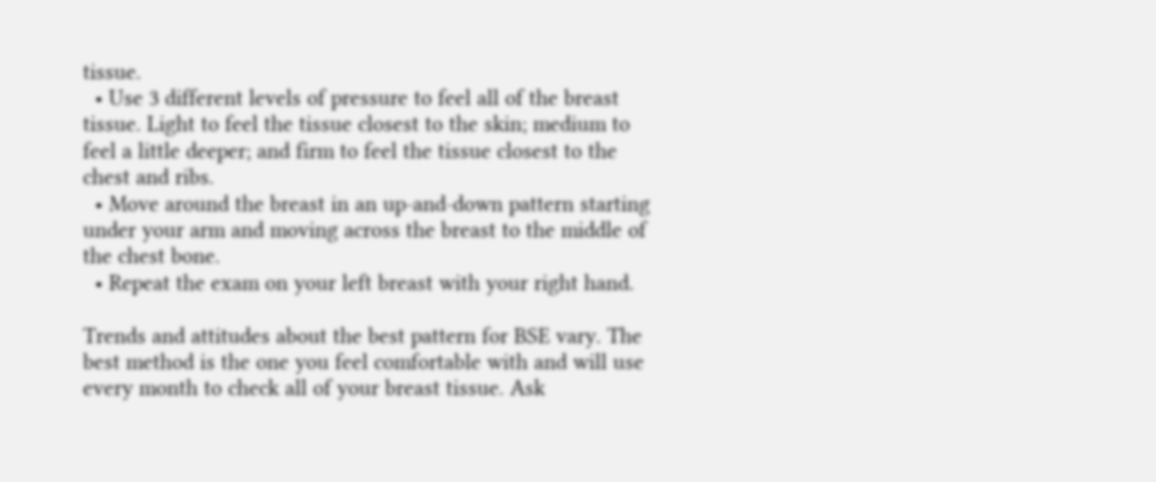tissue.
  • Use 3 different levels of pressure to feel all of the breast tissue. Light to feel the tissue closest to the skin; medium to feel a little deeper; and firm to feel the tissue closest to the chest and ribs.
  • Move around the breast in an up-and-down pattern starting under your arm and moving across the breast to the middle of the chest bone.
  • Repeat the exam on your left breast with your right hand.

Trends and attitudes about the best pattern for BSE vary. The best method is the one you feel comfortable with and will use every month to check all of your breast tissue. Ask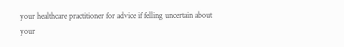your healthcare practitioner for advice if felling uncertain about your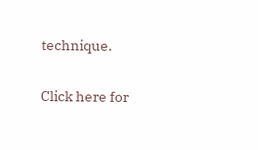technique.

Click here for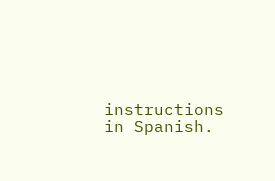instructions in Spanish.